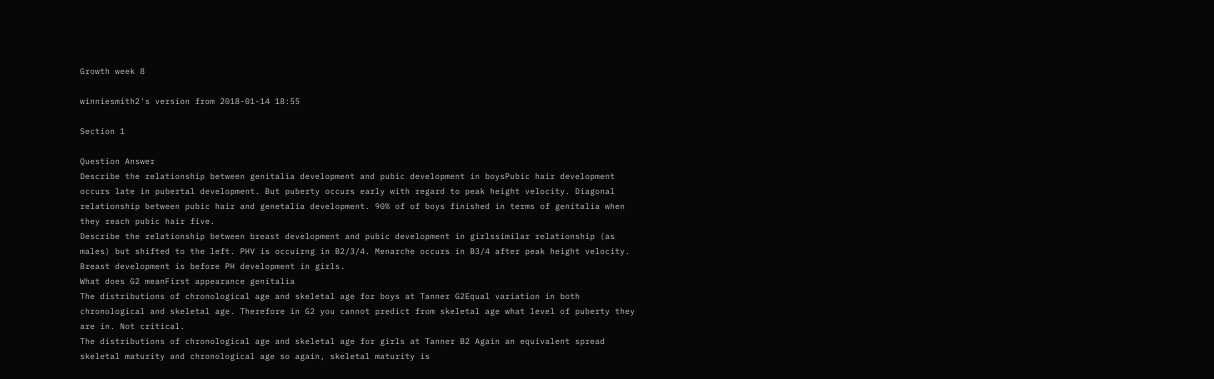Growth week 8

winniesmith2's version from 2018-01-14 18:55

Section 1

Question Answer
Describe the relationship between genitalia development and pubic development in boysPubic hair development occurs late in pubertal development. But puberty occurs early with regard to peak height velocity. Diagonal relationship between pubic hair and genetalia development. 90% of of boys finished in terms of genitalia when they reach pubic hair five.
Describe the relationship between breast development and pubic development in girlssimilar relationship (as males) but shifted to the left. PHV is occuirng in B2/3/4. Menarche occurs in B3/4 after peak height velocity. Breast development is before PH development in girls.
What does G2 meanFirst appearance genitalia
The distributions of chronological age and skeletal age for boys at Tanner G2Equal variation in both chronological and skeletal age. Therefore in G2 you cannot predict from skeletal age what level of puberty they are in. Not critical.
The distributions of chronological age and skeletal age for girls at Tanner B2 Again an equivalent spread skeletal maturity and chronological age so again, skeletal maturity is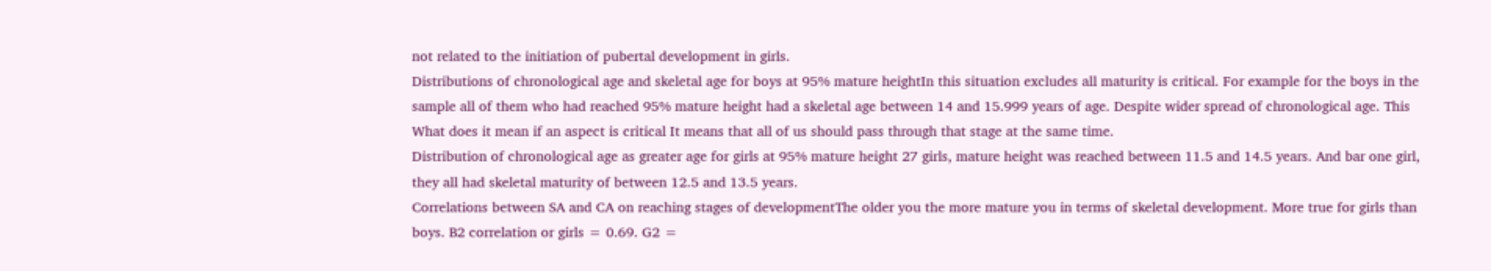not related to the initiation of pubertal development in girls.
Distributions of chronological age and skeletal age for boys at 95% mature heightIn this situation excludes all maturity is critical. For example for the boys in the sample all of them who had reached 95% mature height had a skeletal age between 14 and 15.999 years of age. Despite wider spread of chronological age. This
What does it mean if an aspect is critical It means that all of us should pass through that stage at the same time.
Distribution of chronological age as greater age for girls at 95% mature height 27 girls, mature height was reached between 11.5 and 14.5 years. And bar one girl, they all had skeletal maturity of between 12.5 and 13.5 years.
Correlations between SA and CA on reaching stages of developmentThe older you the more mature you in terms of skeletal development. More true for girls than boys. B2 correlation or girls = 0.69. G2 =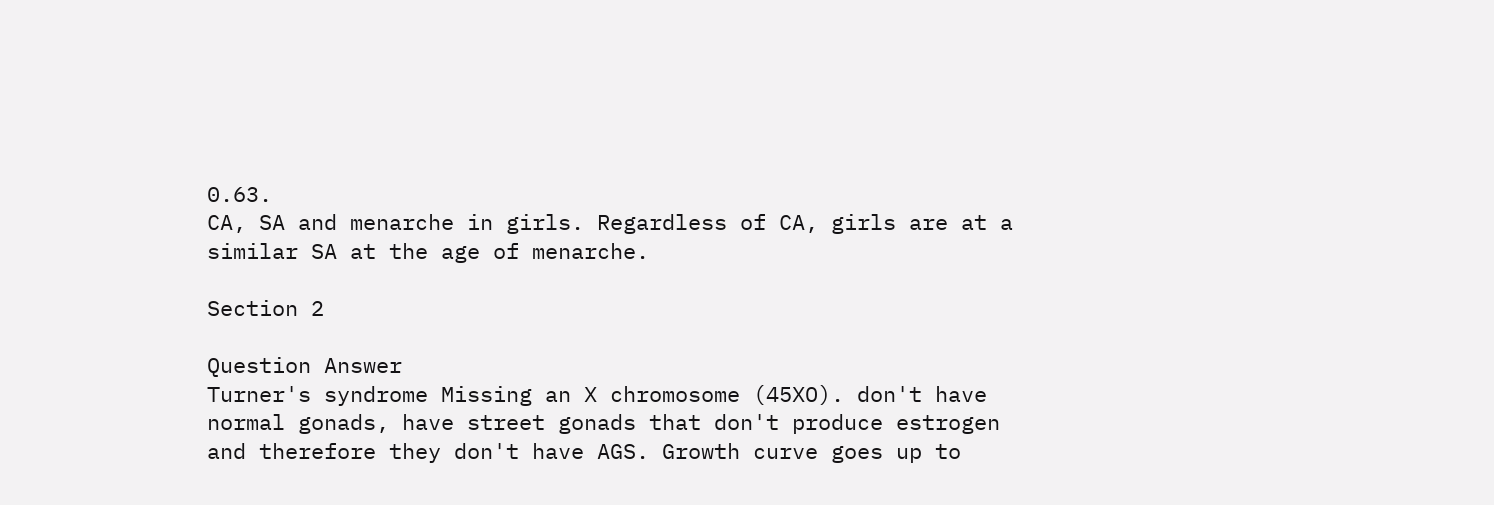0.63.
CA, SA and menarche in girls. Regardless of CA, girls are at a similar SA at the age of menarche.

Section 2

Question Answer
Turner's syndrome Missing an X chromosome (45XO). don't have normal gonads, have street gonads that don't produce estrogen and therefore they don't have AGS. Growth curve goes up to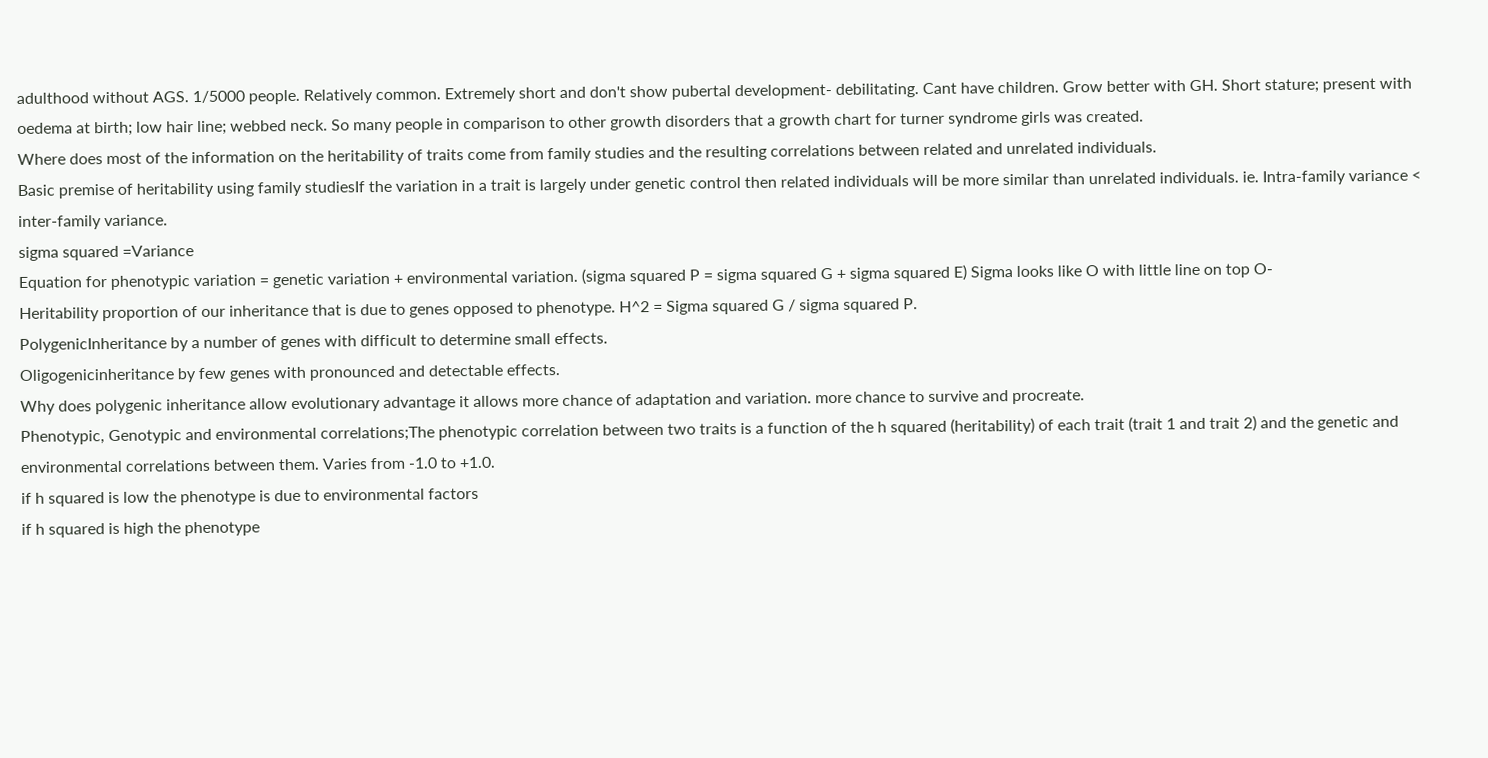adulthood without AGS. 1/5000 people. Relatively common. Extremely short and don't show pubertal development- debilitating. Cant have children. Grow better with GH. Short stature; present with oedema at birth; low hair line; webbed neck. So many people in comparison to other growth disorders that a growth chart for turner syndrome girls was created.
Where does most of the information on the heritability of traits come from family studies and the resulting correlations between related and unrelated individuals.
Basic premise of heritability using family studiesIf the variation in a trait is largely under genetic control then related individuals will be more similar than unrelated individuals. ie. Intra-family variance < inter-family variance.
sigma squared =Variance
Equation for phenotypic variation = genetic variation + environmental variation. (sigma squared P = sigma squared G + sigma squared E) Sigma looks like O with little line on top O-
Heritability proportion of our inheritance that is due to genes opposed to phenotype. H^2 = Sigma squared G / sigma squared P.
PolygenicInheritance by a number of genes with difficult to determine small effects.
Oligogenicinheritance by few genes with pronounced and detectable effects.
Why does polygenic inheritance allow evolutionary advantage it allows more chance of adaptation and variation. more chance to survive and procreate.
Phenotypic, Genotypic and environmental correlations;The phenotypic correlation between two traits is a function of the h squared (heritability) of each trait (trait 1 and trait 2) and the genetic and environmental correlations between them. Varies from -1.0 to +1.0.
if h squared is low the phenotype is due to environmental factors
if h squared is high the phenotype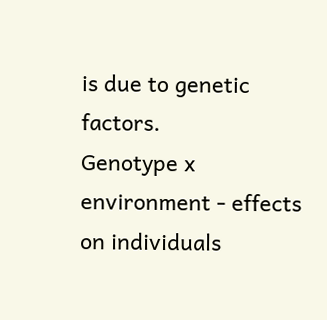is due to genetic factors.
Genotype x environment - effects on individuals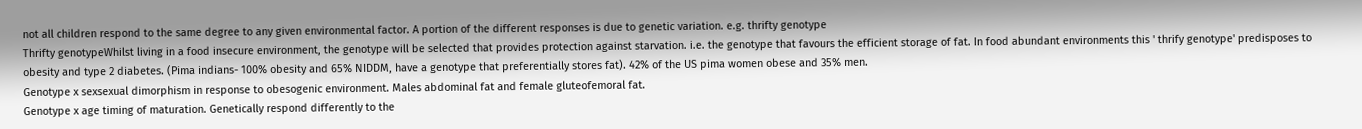not all children respond to the same degree to any given environmental factor. A portion of the different responses is due to genetic variation. e.g. thrifty genotype
Thrifty genotypeWhilst living in a food insecure environment, the genotype will be selected that provides protection against starvation. i.e. the genotype that favours the efficient storage of fat. In food abundant environments this ' thrify genotype' predisposes to obesity and type 2 diabetes. (Pima indians- 100% obesity and 65% NIDDM, have a genotype that preferentially stores fat). 42% of the US pima women obese and 35% men.
Genotype x sexsexual dimorphism in response to obesogenic environment. Males abdominal fat and female gluteofemoral fat.
Genotype x age timing of maturation. Genetically respond differently to the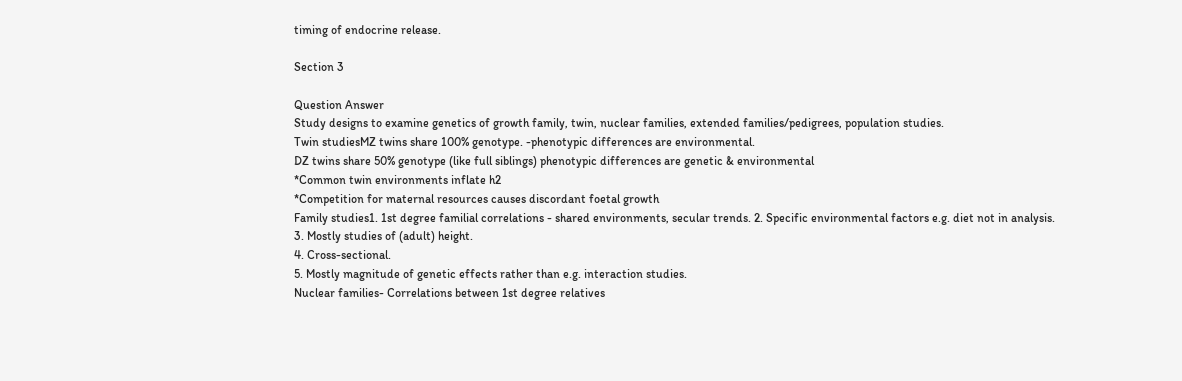timing of endocrine release.

Section 3

Question Answer
Study designs to examine genetics of growth family, twin, nuclear families, extended families/pedigrees, population studies.
Twin studiesMZ twins share 100% genotype. -phenotypic differences are environmental.
DZ twins share 50% genotype (like full siblings) phenotypic differences are genetic & environmental
*Common twin environments inflate h2
*Competition for maternal resources causes discordant foetal growth
Family studies1. 1st degree familial correlations - shared environments, secular trends. 2. Specific environmental factors e.g. diet not in analysis.
3. Mostly studies of (adult) height.
4. Cross-sectional.
5. Mostly magnitude of genetic effects rather than e.g. interaction studies.
Nuclear families- Correlations between 1st degree relatives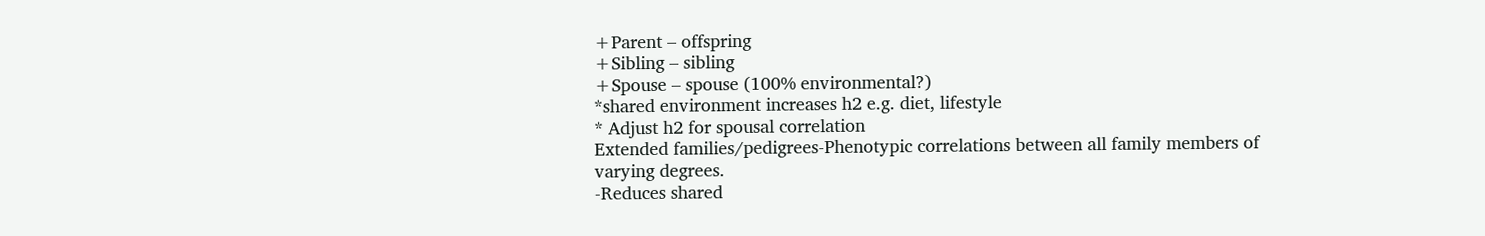+Parent – offspring
+Sibling – sibling
+Spouse – spouse (100% environmental?)
*shared environment increases h2 e.g. diet, lifestyle
* Adjust h2 for spousal correlation
Extended families/pedigrees-Phenotypic correlations between all family members of varying degrees.
-Reduces shared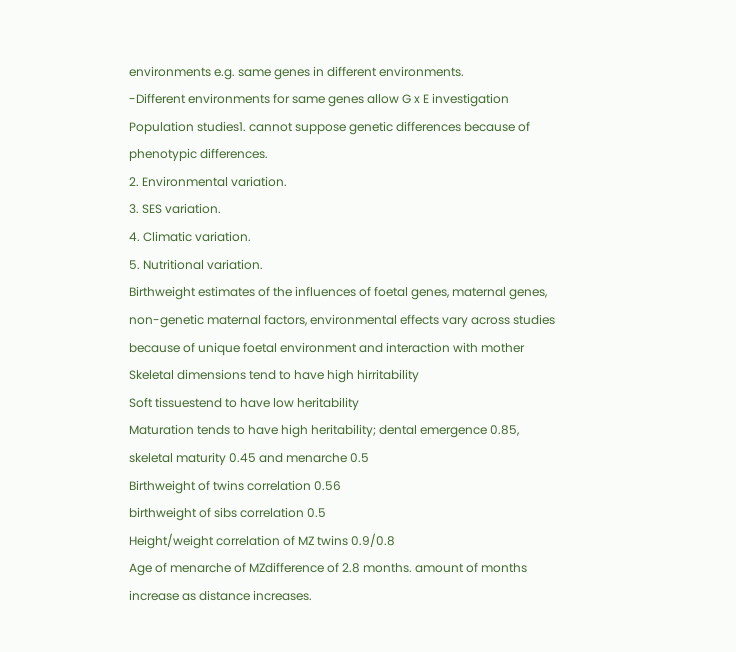environments e.g. same genes in different environments.
-Different environments for same genes allow G x E investigation
Population studies1. cannot suppose genetic differences because of phenotypic differences.
2. Environmental variation.
3. SES variation.
4. Climatic variation.
5. Nutritional variation.
Birthweight estimates of the influences of foetal genes, maternal genes, non-genetic maternal factors, environmental effects vary across studies because of unique foetal environment and interaction with mother
Skeletal dimensions tend to have high hirritability
Soft tissuestend to have low heritability
Maturation tends to have high heritability; dental emergence 0.85, skeletal maturity 0.45 and menarche 0.5
Birthweight of twins correlation 0.56
birthweight of sibs correlation 0.5
Height/weight correlation of MZ twins 0.9/0.8
Age of menarche of MZdifference of 2.8 months. amount of months increase as distance increases.